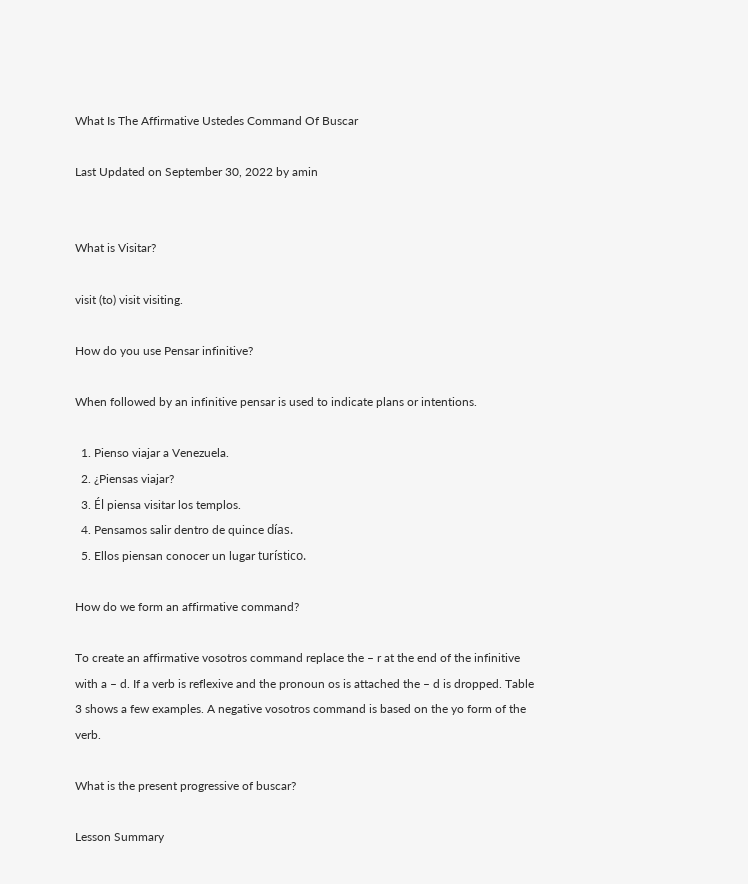What Is The Affirmative Ustedes Command Of Buscar

Last Updated on September 30, 2022 by amin


What is Visitar?

visit (to) visit visiting.

How do you use Pensar infinitive?

When followed by an infinitive pensar is used to indicate plans or intentions.

  1. Pienso viajar a Venezuela.
  2. ¿Piensas viajar?
  3. Él piensa visitar los templos.
  4. Pensamos salir dentro de quince días.
  5. Ellos piensan conocer un lugar turístico.

How do we form an affirmative command?

To create an affirmative vosotros command replace the – r at the end of the infinitive with a – d. If a verb is reflexive and the pronoun os is attached the – d is dropped. Table 3 shows a few examples. A negative vosotros command is based on the yo form of the verb.

What is the present progressive of buscar?

Lesson Summary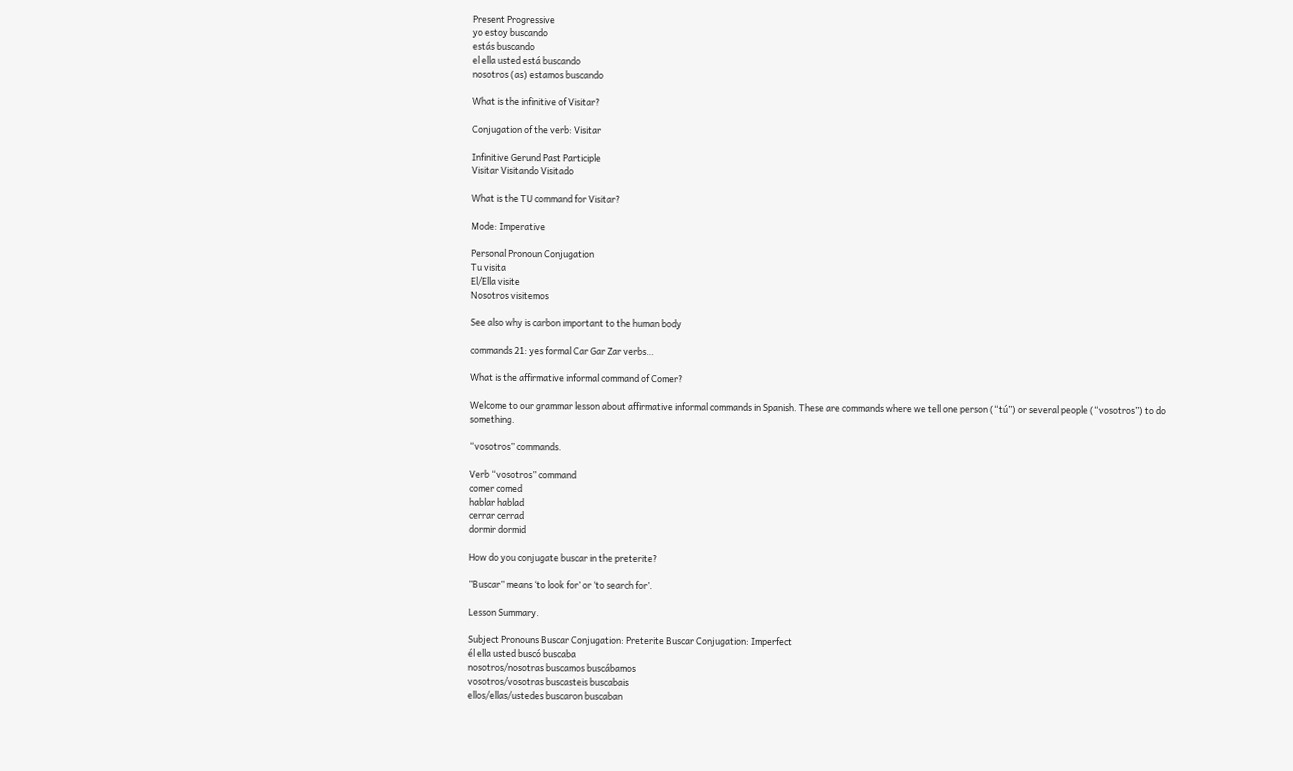Present Progressive
yo estoy buscando
estás buscando
el ella usted está buscando
nosotros (as) estamos buscando

What is the infinitive of Visitar?

Conjugation of the verb: Visitar

Infinitive Gerund Past Participle
Visitar Visitando Visitado

What is the TU command for Visitar?

Mode: Imperative

Personal Pronoun Conjugation
Tu visita
El/Ella visite
Nosotros visitemos

See also why is carbon important to the human body

commands 21: yes formal Car Gar Zar verbs…

What is the affirmative informal command of Comer?

Welcome to our grammar lesson about affirmative informal commands in Spanish. These are commands where we tell one person (“tú”) or several people (“vosotros”) to do something.

“vosotros” commands.

Verb “vosotros” command
comer comed
hablar hablad
cerrar cerrad
dormir dormid

How do you conjugate buscar in the preterite?

”Buscar” means ‘to look for’ or ‘to search for’.

Lesson Summary.

Subject Pronouns Buscar Conjugation: Preterite Buscar Conjugation: Imperfect
él ella usted buscó buscaba
nosotros/nosotras buscamos buscábamos
vosotros/vosotras buscasteis buscabais
ellos/ellas/ustedes buscaron buscaban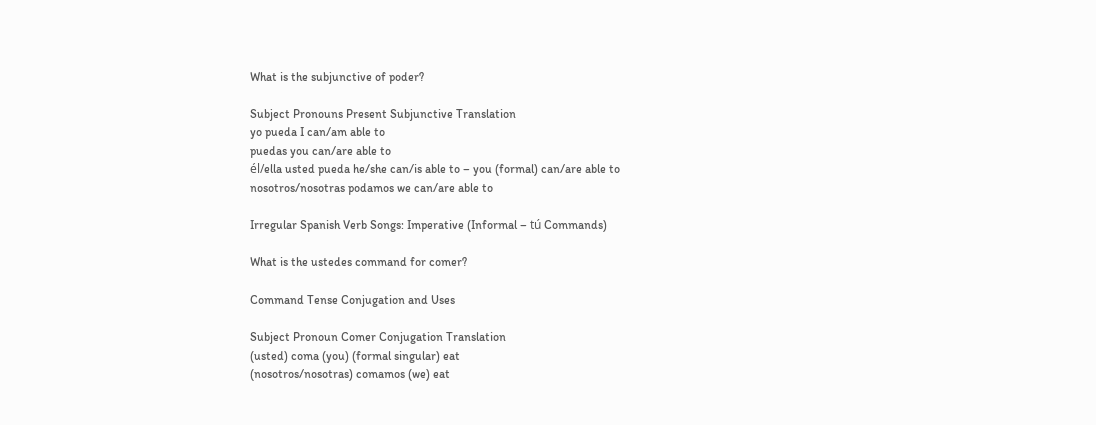What is the subjunctive of poder?

Subject Pronouns Present Subjunctive Translation
yo pueda I can/am able to
puedas you can/are able to
él/ella usted pueda he/she can/is able to – you (formal) can/are able to
nosotros/nosotras podamos we can/are able to

Irregular Spanish Verb Songs: Imperative (Informal – tú Commands)

What is the ustedes command for comer?

Command Tense Conjugation and Uses

Subject Pronoun Comer Conjugation Translation
(usted) coma (you) (formal singular) eat
(nosotros/nosotras) comamos (we) eat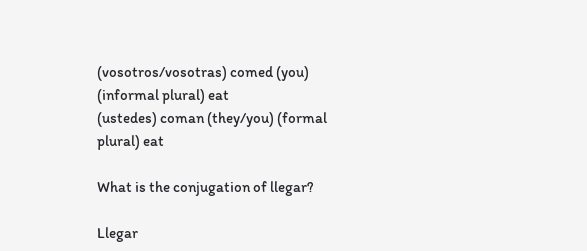(vosotros/vosotras) comed (you) (informal plural) eat
(ustedes) coman (they/you) (formal plural) eat

What is the conjugation of llegar?

Llegar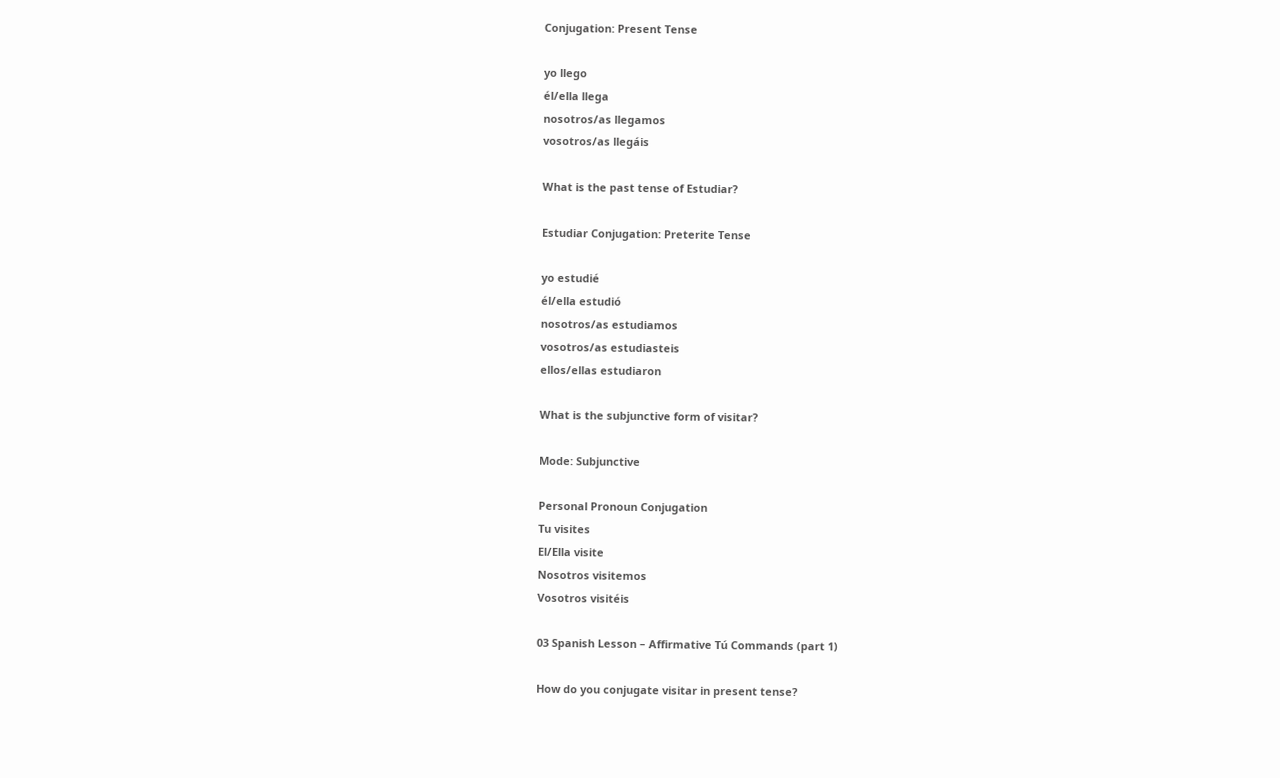Conjugation: Present Tense

yo llego
él/ella llega
nosotros/as llegamos
vosotros/as llegáis

What is the past tense of Estudiar?

Estudiar Conjugation: Preterite Tense

yo estudié
él/ella estudió
nosotros/as estudiamos
vosotros/as estudiasteis
ellos/ellas estudiaron

What is the subjunctive form of visitar?

Mode: Subjunctive

Personal Pronoun Conjugation
Tu visites
El/Ella visite
Nosotros visitemos
Vosotros visitéis

03 Spanish Lesson – Affirmative Tú Commands (part 1)

How do you conjugate visitar in present tense?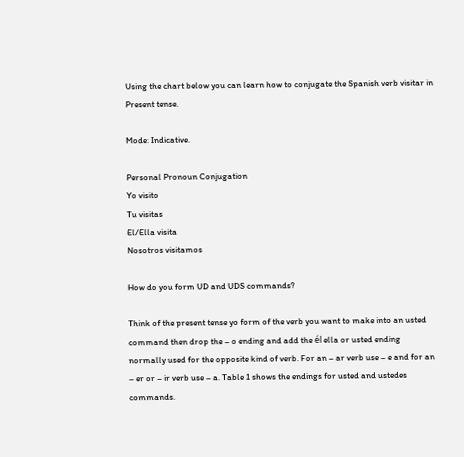Using the chart below you can learn how to conjugate the Spanish verb visitar in Present tense.

Mode: Indicative.

Personal Pronoun Conjugation
Yo visito
Tu visitas
El/Ella visita
Nosotros visitamos

How do you form UD and UDS commands?

Think of the present tense yo form of the verb you want to make into an usted command then drop the – o ending and add the él ella or usted ending normally used for the opposite kind of verb. For an – ar verb use – e and for an – er or – ir verb use – a. Table 1 shows the endings for usted and ustedes commands.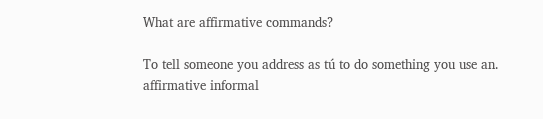What are affirmative commands?

To tell someone you address as tú to do something you use an. affirmative informal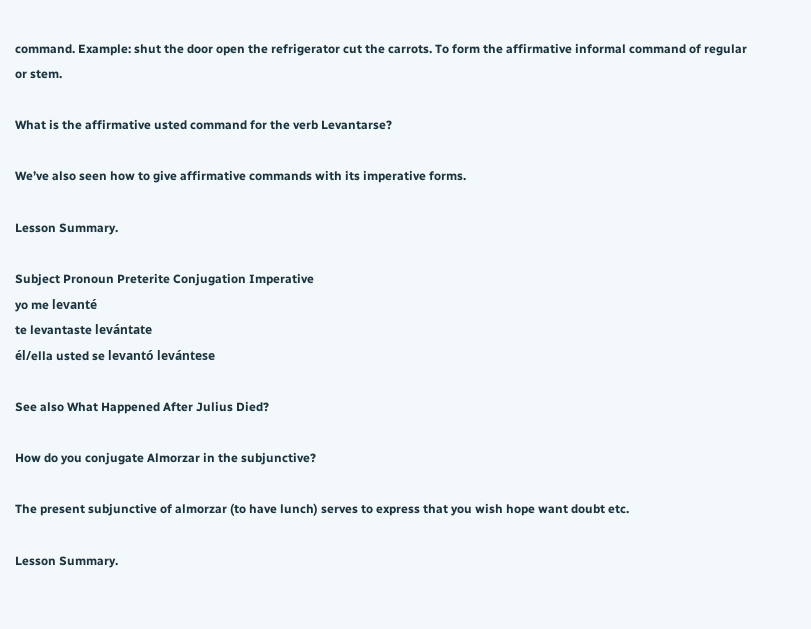command. Example: shut the door open the refrigerator cut the carrots. To form the affirmative informal command of regular or stem.

What is the affirmative usted command for the verb Levantarse?

We’ve also seen how to give affirmative commands with its imperative forms.

Lesson Summary.

Subject Pronoun Preterite Conjugation Imperative
yo me levanté
te levantaste levántate
él/ella usted se levantó levántese

See also What Happened After Julius Died?

How do you conjugate Almorzar in the subjunctive?

The present subjunctive of almorzar (to have lunch) serves to express that you wish hope want doubt etc.

Lesson Summary.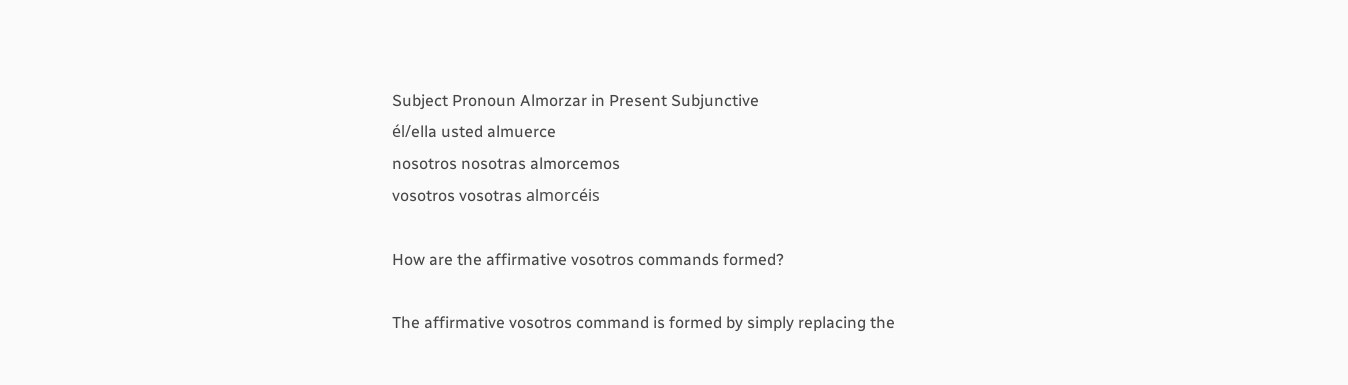Subject Pronoun Almorzar in Present Subjunctive
él/ella usted almuerce
nosotros nosotras almorcemos
vosotros vosotras almorcéis

How are the affirmative vosotros commands formed?

The affirmative vosotros command is formed by simply replacing the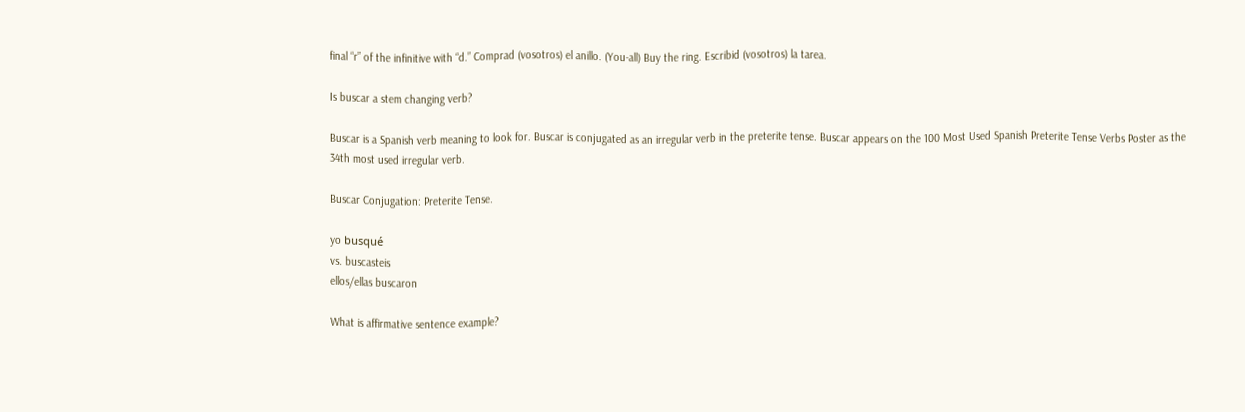final “r” of the infinitive with “d.” Comprad (vosotros) el anillo. (You-all) Buy the ring. Escribid (vosotros) la tarea.

Is buscar a stem changing verb?

Buscar is a Spanish verb meaning to look for. Buscar is conjugated as an irregular verb in the preterite tense. Buscar appears on the 100 Most Used Spanish Preterite Tense Verbs Poster as the 34th most used irregular verb.

Buscar Conjugation: Preterite Tense.

yo busqué
vs. buscasteis
ellos/ellas buscaron

What is affirmative sentence example?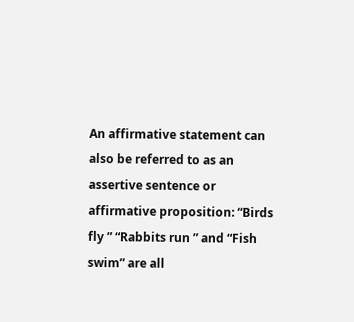An affirmative statement can also be referred to as an assertive sentence or affirmative proposition: “Birds fly ” “Rabbits run ” and “Fish swim” are all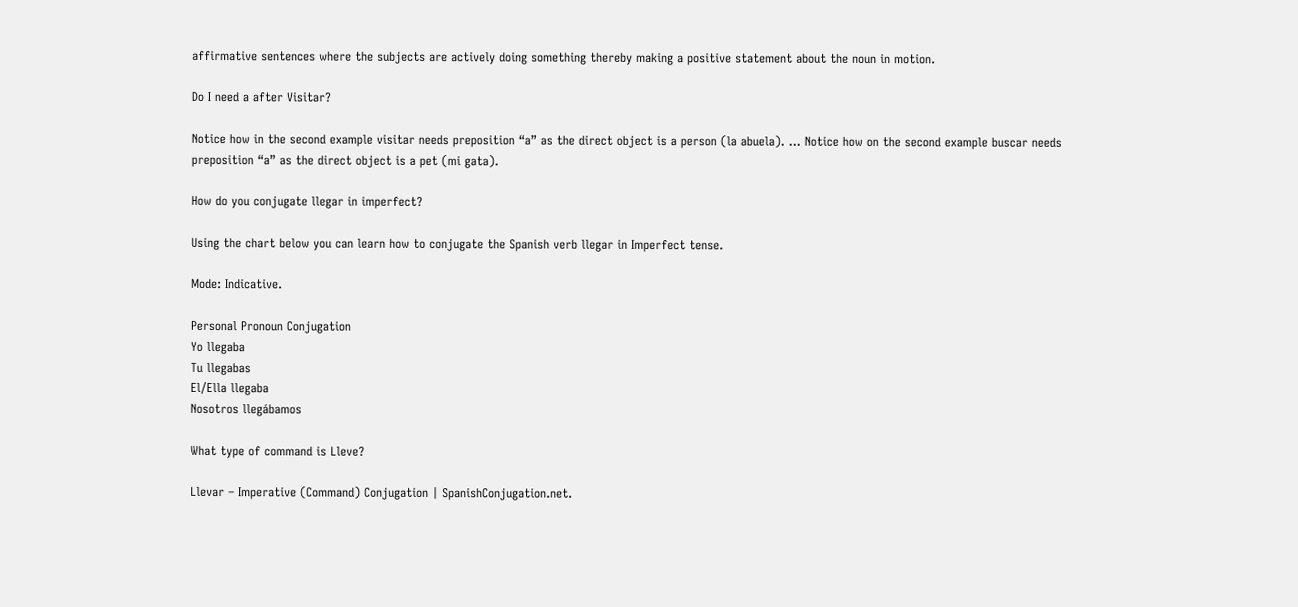affirmative sentences where the subjects are actively doing something thereby making a positive statement about the noun in motion.

Do I need a after Visitar?

Notice how in the second example visitar needs preposition “a” as the direct object is a person (la abuela). … Notice how on the second example buscar needs preposition “a” as the direct object is a pet (mi gata).

How do you conjugate llegar in imperfect?

Using the chart below you can learn how to conjugate the Spanish verb llegar in Imperfect tense.

Mode: Indicative.

Personal Pronoun Conjugation
Yo llegaba
Tu llegabas
El/Ella llegaba
Nosotros llegábamos

What type of command is Lleve?

Llevar – Imperative (Command) Conjugation | SpanishConjugation.net.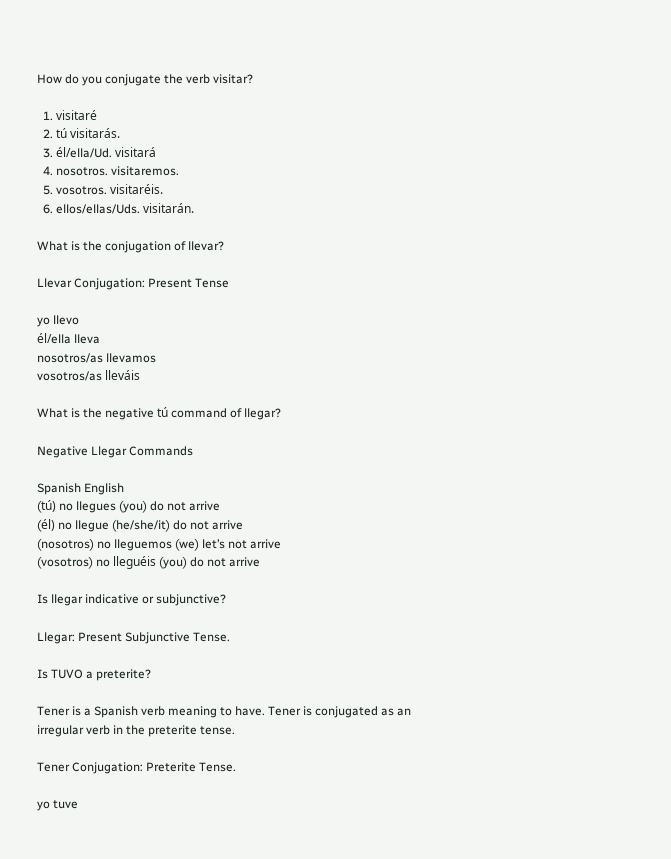How do you conjugate the verb visitar?

  1. visitaré
  2. tú visitarás.
  3. él/ella/Ud. visitará
  4. nosotros. visitaremos.
  5. vosotros. visitaréis.
  6. ellos/ellas/Uds. visitarán.

What is the conjugation of llevar?

Llevar Conjugation: Present Tense

yo llevo
él/ella lleva
nosotros/as llevamos
vosotros/as lleváis

What is the negative tú command of llegar?

Negative Llegar Commands

Spanish English
(tú) no llegues (you) do not arrive
(él) no llegue (he/she/it) do not arrive
(nosotros) no lleguemos (we) let’s not arrive
(vosotros) no lleguéis (you) do not arrive

Is llegar indicative or subjunctive?

Llegar: Present Subjunctive Tense.

Is TUVO a preterite?

Tener is a Spanish verb meaning to have. Tener is conjugated as an irregular verb in the preterite tense.

Tener Conjugation: Preterite Tense.

yo tuve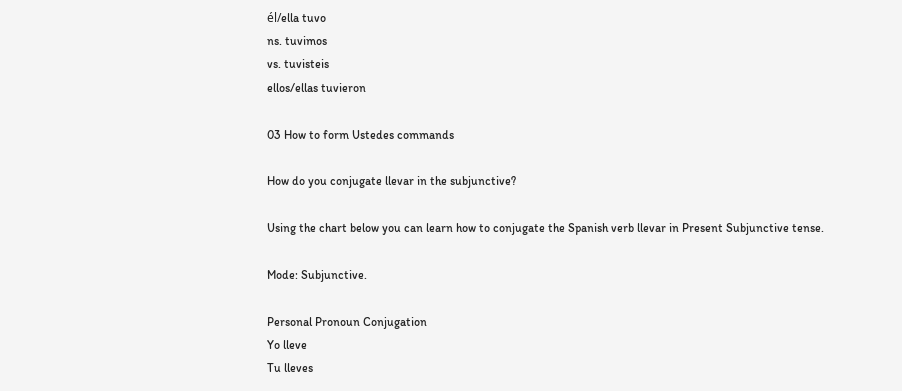él/ella tuvo
ns. tuvimos
vs. tuvisteis
ellos/ellas tuvieron

03 How to form Ustedes commands

How do you conjugate llevar in the subjunctive?

Using the chart below you can learn how to conjugate the Spanish verb llevar in Present Subjunctive tense.

Mode: Subjunctive.

Personal Pronoun Conjugation
Yo lleve
Tu lleves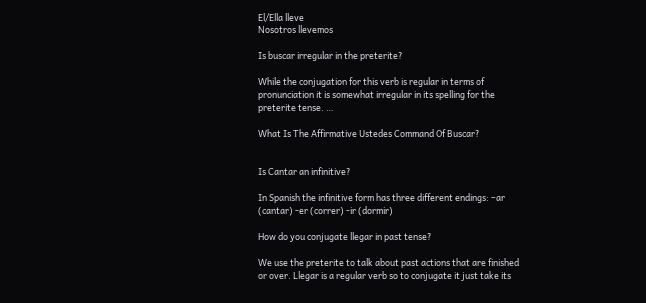El/Ella lleve
Nosotros llevemos

Is buscar irregular in the preterite?

While the conjugation for this verb is regular in terms of pronunciation it is somewhat irregular in its spelling for the preterite tense. …

What Is The Affirmative Ustedes Command Of Buscar?


Is Cantar an infinitive?

In Spanish the infinitive form has three different endings: –ar (cantar) -er (correr) -ir (dormir)

How do you conjugate llegar in past tense?

We use the preterite to talk about past actions that are finished or over. Llegar is a regular verb so to conjugate it just take its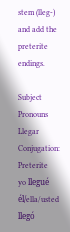stem (lleg-) and add the preterite endings.

Subject Pronouns Llegar Conjugation: Preterite
yo llegué
él/ella/usted llegó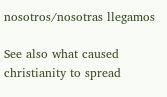nosotros/nosotras llegamos

See also what caused christianity to spread